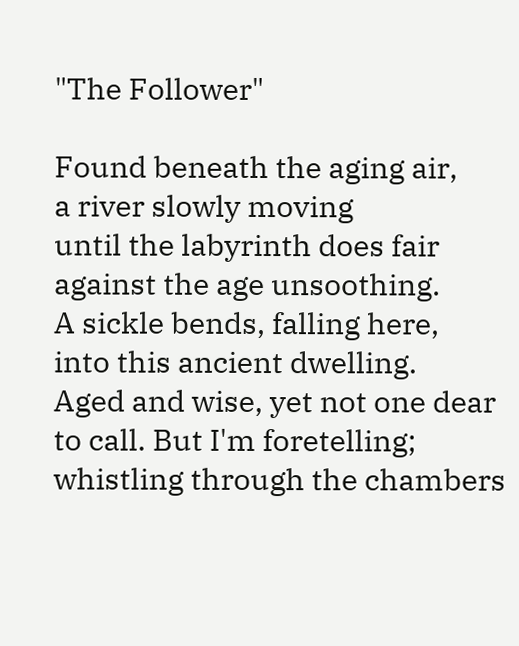"The Follower"

Found beneath the aging air,
a river slowly moving
until the labyrinth does fair
against the age unsoothing.
A sickle bends, falling here,
into this ancient dwelling.
Aged and wise, yet not one dear
to call. But I'm foretelling;
whistling through the chambers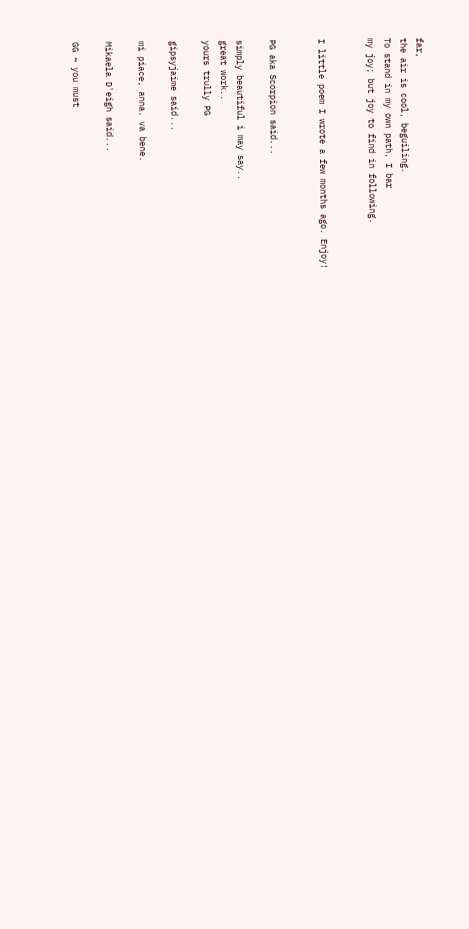far,
the air is cool, beguiling.
To stand in my own path, I bar
my joy; but joy to find in following.


I little poem I wrote a few months ago. Enjoy!


PG aka Scorpion said...

simply beautiful i may say..
great work..
yours trully PG

gipsyjaime said...

mi piace, anna. va bene.

Mikaela D'eigh said...

GG ~ you must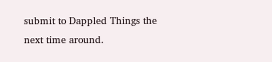submit to Dappled Things the next time around.